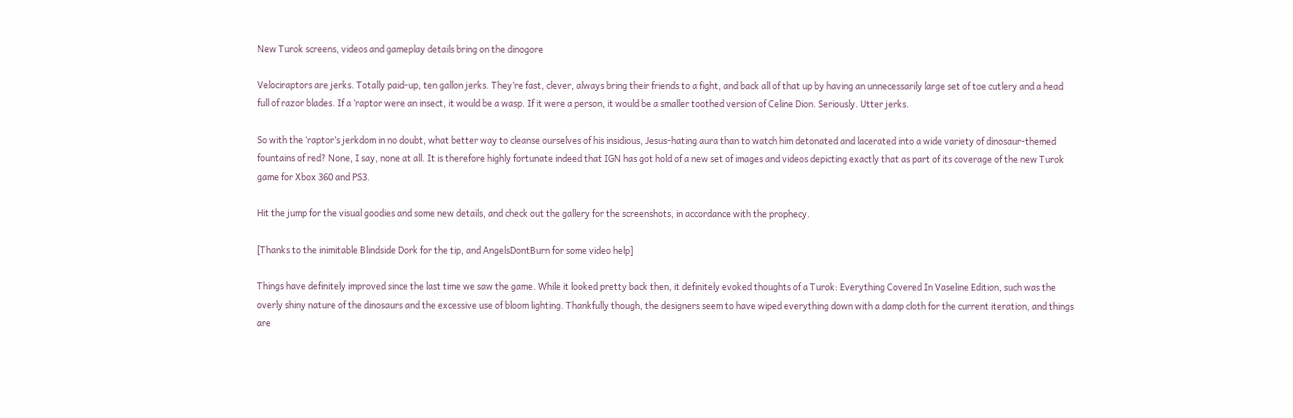New Turok screens, videos and gameplay details bring on the dinogore

Velociraptors are jerks. Totally paid-up, ten gallon jerks. They’re fast, clever, always bring their friends to a fight, and back all of that up by having an unnecessarily large set of toe cutlery and a head full of razor blades. If a ‘raptor were an insect, it would be a wasp. If it were a person, it would be a smaller toothed version of Celine Dion. Seriously. Utter jerks.

So with the ‘raptor’s jerkdom in no doubt, what better way to cleanse ourselves of his insidious, Jesus-hating aura than to watch him detonated and lacerated into a wide variety of dinosaur-themed fountains of red? None, I say, none at all. It is therefore highly fortunate indeed that IGN has got hold of a new set of images and videos depicting exactly that as part of its coverage of the new Turok game for Xbox 360 and PS3.

Hit the jump for the visual goodies and some new details, and check out the gallery for the screenshots, in accordance with the prophecy.

[Thanks to the inimitable Blindside Dork for the tip, and AngelsDontBurn for some video help]

Things have definitely improved since the last time we saw the game. While it looked pretty back then, it definitely evoked thoughts of a Turok: Everything Covered In Vaseline Edition, such was the overly shiny nature of the dinosaurs and the excessive use of bloom lighting. Thankfully though, the designers seem to have wiped everything down with a damp cloth for the current iteration, and things are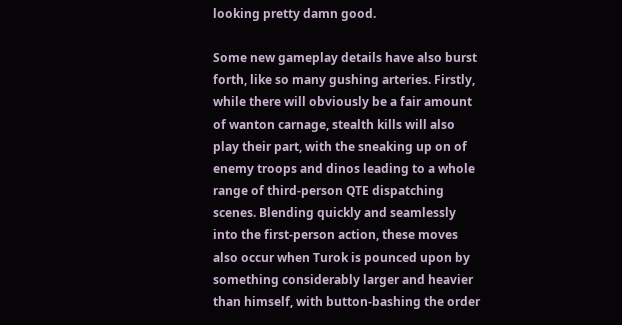looking pretty damn good.

Some new gameplay details have also burst forth, like so many gushing arteries. Firstly, while there will obviously be a fair amount of wanton carnage, stealth kills will also play their part, with the sneaking up on of enemy troops and dinos leading to a whole range of third-person QTE dispatching scenes. Blending quickly and seamlessly into the first-person action, these moves also occur when Turok is pounced upon by something considerably larger and heavier than himself, with button-bashing the order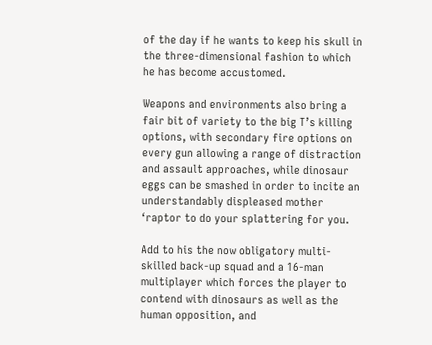of the day if he wants to keep his skull in the three-dimensional fashion to which he has become accustomed.

Weapons and environments also bring a fair bit of variety to the big T’s killing options, with secondary fire options on every gun allowing a range of distraction and assault approaches, while dinosaur eggs can be smashed in order to incite an understandably displeased mother ‘raptor to do your splattering for you.

Add to his the now obligatory multi-skilled back-up squad and a 16-man multiplayer which forces the player to contend with dinosaurs as well as the human opposition, and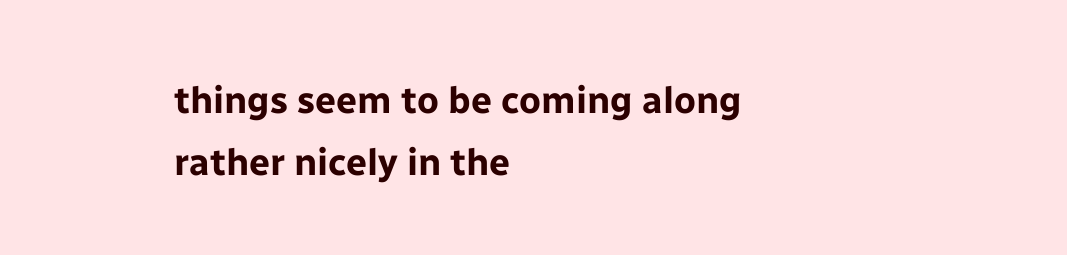things seem to be coming along rather nicely in the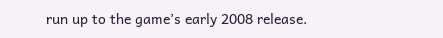run up to the game’s early 2008 release.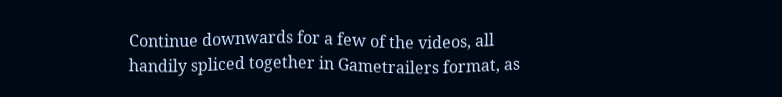Continue downwards for a few of the videos, all handily spliced together in Gametrailers format, as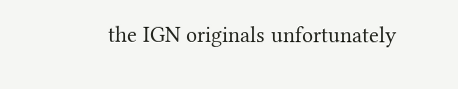the IGN originals unfortunately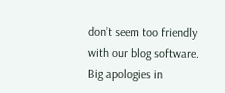don’t seem too friendly with our blog software. Big apologies in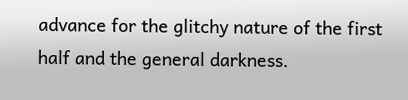advance for the glitchy nature of the first half and the general darkness.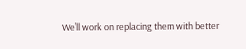We’ll work on replacing them with better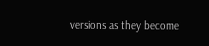versions as they become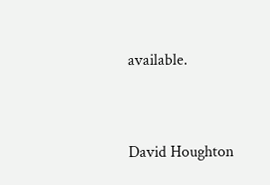available.


David Houghton